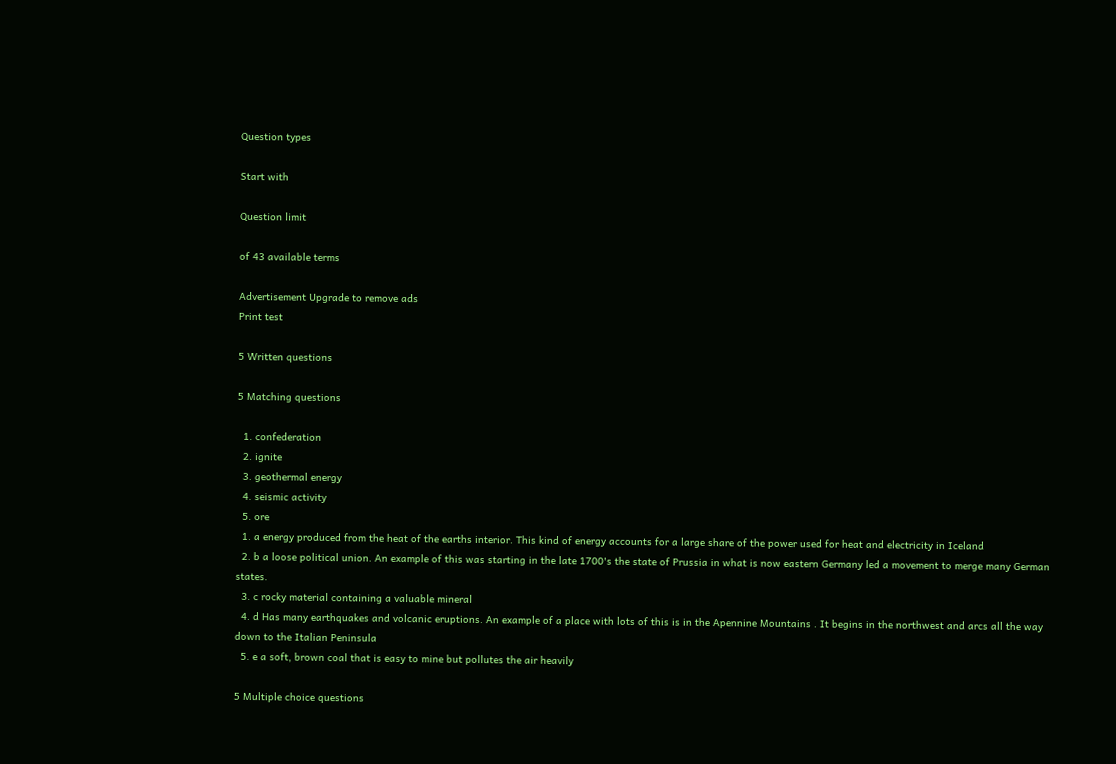Question types

Start with

Question limit

of 43 available terms

Advertisement Upgrade to remove ads
Print test

5 Written questions

5 Matching questions

  1. confederation
  2. ignite
  3. geothermal energy
  4. seismic activity
  5. ore
  1. a energy produced from the heat of the earths interior. This kind of energy accounts for a large share of the power used for heat and electricity in Iceland
  2. b a loose political union. An example of this was starting in the late 1700's the state of Prussia in what is now eastern Germany led a movement to merge many German states.
  3. c rocky material containing a valuable mineral
  4. d Has many earthquakes and volcanic eruptions. An example of a place with lots of this is in the Apennine Mountains . It begins in the northwest and arcs all the way down to the Italian Peninsula
  5. e a soft, brown coal that is easy to mine but pollutes the air heavily

5 Multiple choice questions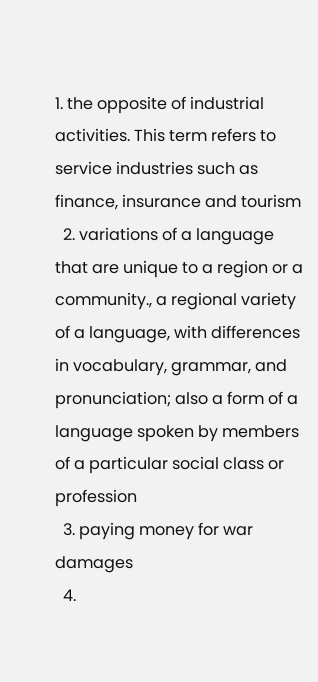1. the opposite of industrial activities. This term refers to service industries such as finance, insurance and tourism
  2. variations of a language that are unique to a region or a community., a regional variety of a language, with differences in vocabulary, grammar, and pronunciation; also a form of a language spoken by members of a particular social class or profession
  3. paying money for war damages
  4.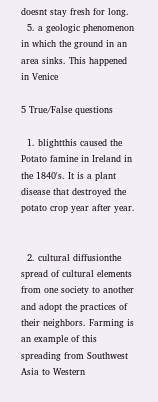doesnt stay fresh for long.
  5. a geologic phenomenon in which the ground in an area sinks. This happened in Venice

5 True/False questions

  1. blightthis caused the Potato famine in Ireland in the 1840's. It is a plant disease that destroyed the potato crop year after year.


  2. cultural diffusionthe spread of cultural elements from one society to another and adopt the practices of their neighbors. Farming is an example of this spreading from Southwest Asia to Western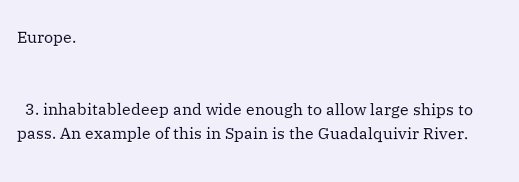Europe.


  3. inhabitabledeep and wide enough to allow large ships to pass. An example of this in Spain is the Guadalquivir River.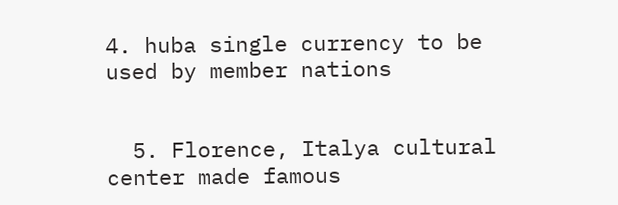4. huba single currency to be used by member nations


  5. Florence, Italya cultural center made famous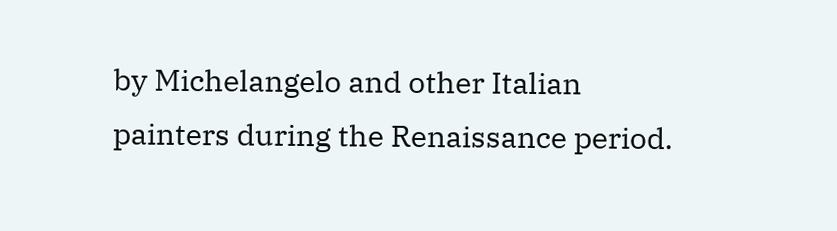by Michelangelo and other Italian painters during the Renaissance period.